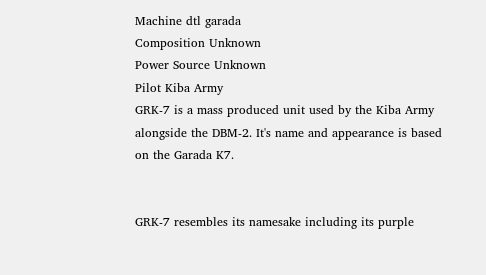Machine dtl garada
Composition Unknown
Power Source Unknown
Pilot Kiba Army
GRK-7 is a mass produced unit used by the Kiba Army alongside the DBM-2. It's name and appearance is based on the Garada K7.


GRK-7 resembles its namesake including its purple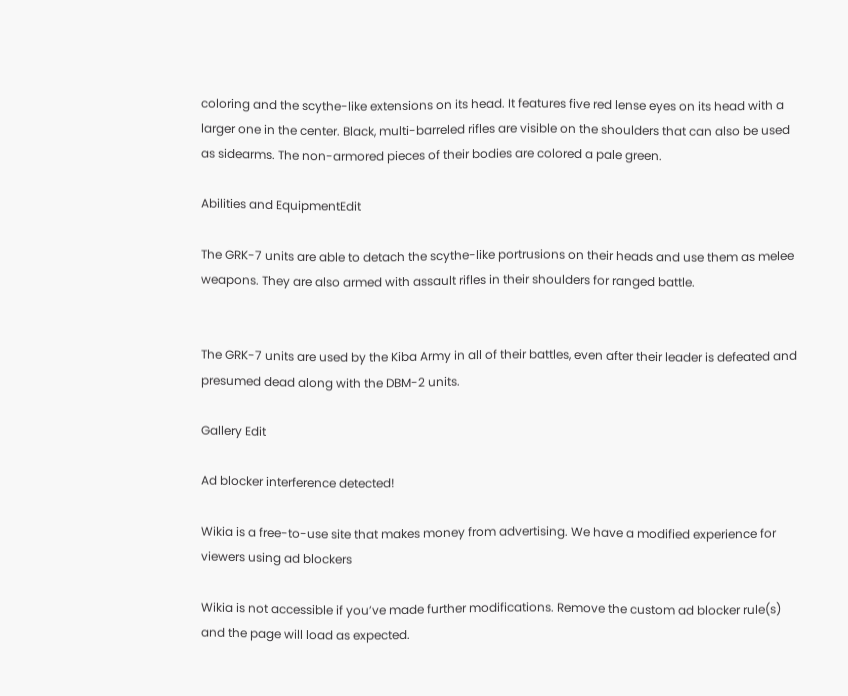coloring and the scythe-like extensions on its head. It features five red lense eyes on its head with a larger one in the center. Black, multi-barreled rifles are visible on the shoulders that can also be used as sidearms. The non-armored pieces of their bodies are colored a pale green.

Abilities and EquipmentEdit

The GRK-7 units are able to detach the scythe-like portrusions on their heads and use them as melee weapons. They are also armed with assault rifles in their shoulders for ranged battle.


The GRK-7 units are used by the Kiba Army in all of their battles, even after their leader is defeated and presumed dead along with the DBM-2 units.

Gallery Edit

Ad blocker interference detected!

Wikia is a free-to-use site that makes money from advertising. We have a modified experience for viewers using ad blockers

Wikia is not accessible if you’ve made further modifications. Remove the custom ad blocker rule(s) and the page will load as expected.